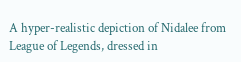A hyper-realistic depiction of Nidalee from League of Legends, dressed in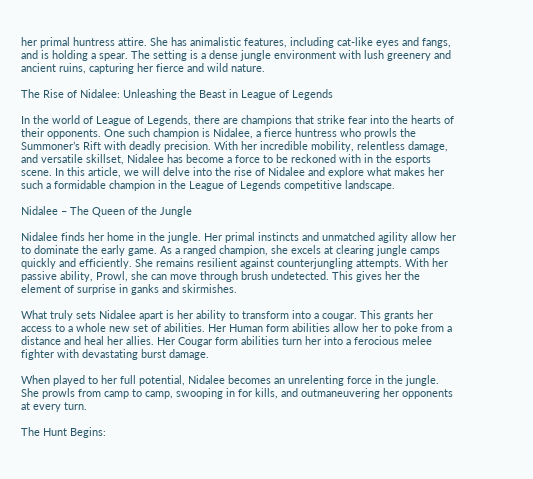her primal huntress attire. She has animalistic features, including cat-like eyes and fangs, and is holding a spear. The setting is a dense jungle environment with lush greenery and ancient ruins, capturing her fierce and wild nature.

The Rise of Nidalee: Unleashing the Beast in League of Legends

In the world of League of Legends, there are champions that strike fear into the hearts of their opponents. One such champion is Nidalee, a fierce huntress who prowls the Summoner’s Rift with deadly precision. With her incredible mobility, relentless damage, and versatile skillset, Nidalee has become a force to be reckoned with in the esports scene. In this article, we will delve into the rise of Nidalee and explore what makes her such a formidable champion in the League of Legends competitive landscape.

Nidalee – The Queen of the Jungle

Nidalee finds her home in the jungle. Her primal instincts and unmatched agility allow her to dominate the early game. As a ranged champion, she excels at clearing jungle camps quickly and efficiently. She remains resilient against counterjungling attempts. With her passive ability, Prowl, she can move through brush undetected. This gives her the element of surprise in ganks and skirmishes.

What truly sets Nidalee apart is her ability to transform into a cougar. This grants her access to a whole new set of abilities. Her Human form abilities allow her to poke from a distance and heal her allies. Her Cougar form abilities turn her into a ferocious melee fighter with devastating burst damage.

When played to her full potential, Nidalee becomes an unrelenting force in the jungle. She prowls from camp to camp, swooping in for kills, and outmaneuvering her opponents at every turn.

The Hunt Begins: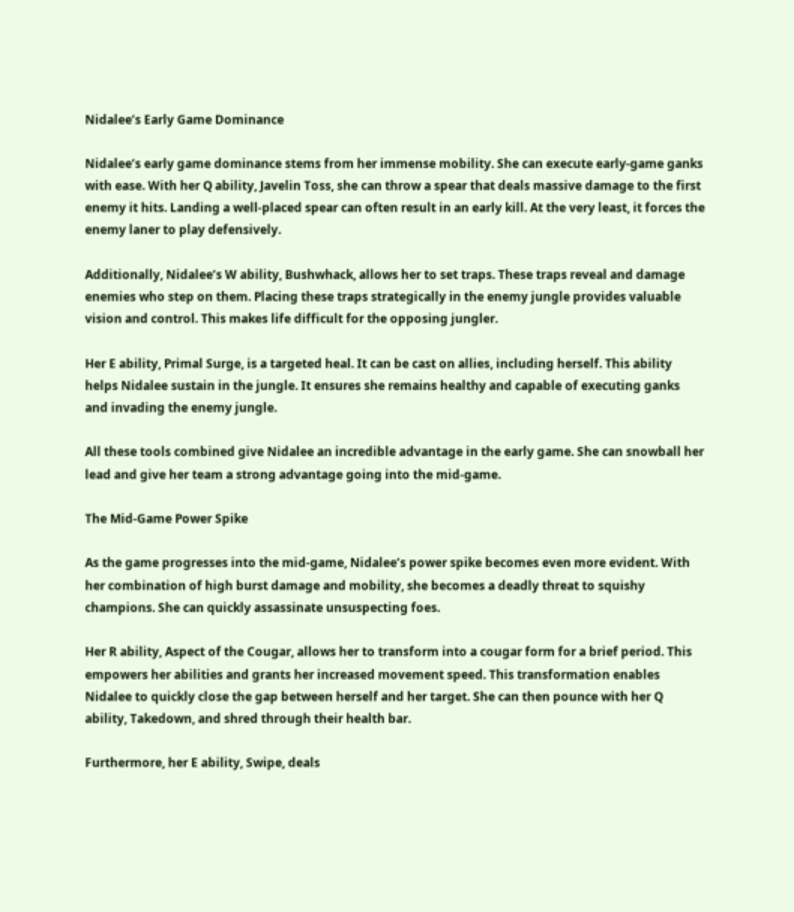Nidalee’s Early Game Dominance

Nidalee’s early game dominance stems from her immense mobility. She can execute early-game ganks with ease. With her Q ability, Javelin Toss, she can throw a spear that deals massive damage to the first enemy it hits. Landing a well-placed spear can often result in an early kill. At the very least, it forces the enemy laner to play defensively.

Additionally, Nidalee’s W ability, Bushwhack, allows her to set traps. These traps reveal and damage enemies who step on them. Placing these traps strategically in the enemy jungle provides valuable vision and control. This makes life difficult for the opposing jungler.

Her E ability, Primal Surge, is a targeted heal. It can be cast on allies, including herself. This ability helps Nidalee sustain in the jungle. It ensures she remains healthy and capable of executing ganks and invading the enemy jungle.

All these tools combined give Nidalee an incredible advantage in the early game. She can snowball her lead and give her team a strong advantage going into the mid-game.

The Mid-Game Power Spike

As the game progresses into the mid-game, Nidalee’s power spike becomes even more evident. With her combination of high burst damage and mobility, she becomes a deadly threat to squishy champions. She can quickly assassinate unsuspecting foes.

Her R ability, Aspect of the Cougar, allows her to transform into a cougar form for a brief period. This empowers her abilities and grants her increased movement speed. This transformation enables Nidalee to quickly close the gap between herself and her target. She can then pounce with her Q ability, Takedown, and shred through their health bar.

Furthermore, her E ability, Swipe, deals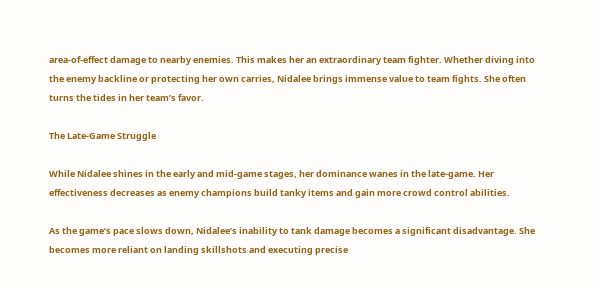area-of-effect damage to nearby enemies. This makes her an extraordinary team fighter. Whether diving into the enemy backline or protecting her own carries, Nidalee brings immense value to team fights. She often turns the tides in her team’s favor.

The Late-Game Struggle

While Nidalee shines in the early and mid-game stages, her dominance wanes in the late-game. Her effectiveness decreases as enemy champions build tanky items and gain more crowd control abilities.

As the game’s pace slows down, Nidalee’s inability to tank damage becomes a significant disadvantage. She becomes more reliant on landing skillshots and executing precise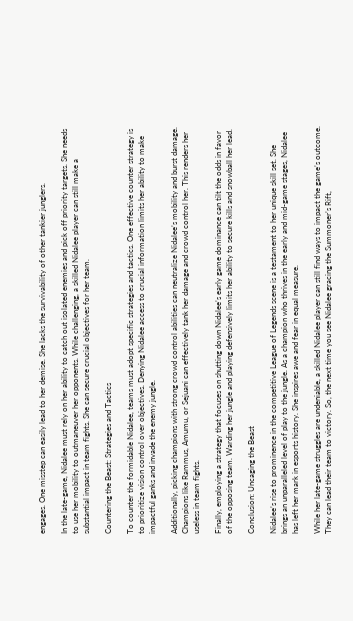engages. One misstep can easily lead to her demise. She lacks the survivability of other tankier junglers.

In the late-game, Nidalee must rely on her ability to catch out isolated enemies and pick off priority targets. She needs to use her mobility to outmaneuver her opponents. While challenging, a skilled Nidalee player can still make a substantial impact in team fights. She can secure crucial objectives for her team.

Countering the Beast: Strategies and Tactics

To counter the formidable Nidalee, teams must adopt specific strategies and tactics. One effective counter strategy is to prioritize vision control over objectives. Denying Nidalee access to crucial information limits her ability to make impactful ganks and invade the enemy jungle.

Additionally, picking champions with strong crowd control abilities can neutralize Nidalee’s mobility and burst damage. Champions like Rammus, Amumu, or Sejuani can effectively tank her damage and crowd control her. This renders her useless in team fights.

Finally, employing a strategy that focuses on shutting down Nidalee’s early game dominance can tilt the odds in favor of the opposing team. Warding her jungle and playing defensively limits her ability to secure kills and snowball her lead.

Conclusion: Uncaging the Beast

Nidalee’s rise to prominence in the competitive League of Legends scene is a testament to her unique skill set. She brings an unparalleled level of play to the jungle. As a champion who thrives in the early and mid-game stages, Nidalee has left her mark in esports history. She inspires awe and fear in equal measure.

While her late-game struggles are undeniable, a skilled Nidalee player can still find ways to impact the game’s outcome. They can lead their team to victory. So, the next time you see Nidalee gracing the Summoner’s Rift,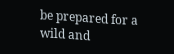be prepared for a wild and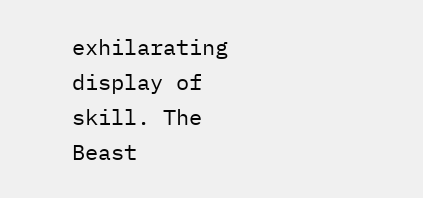exhilarating display of skill. The Beast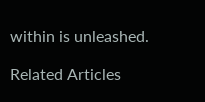within is unleashed.

Related Articles